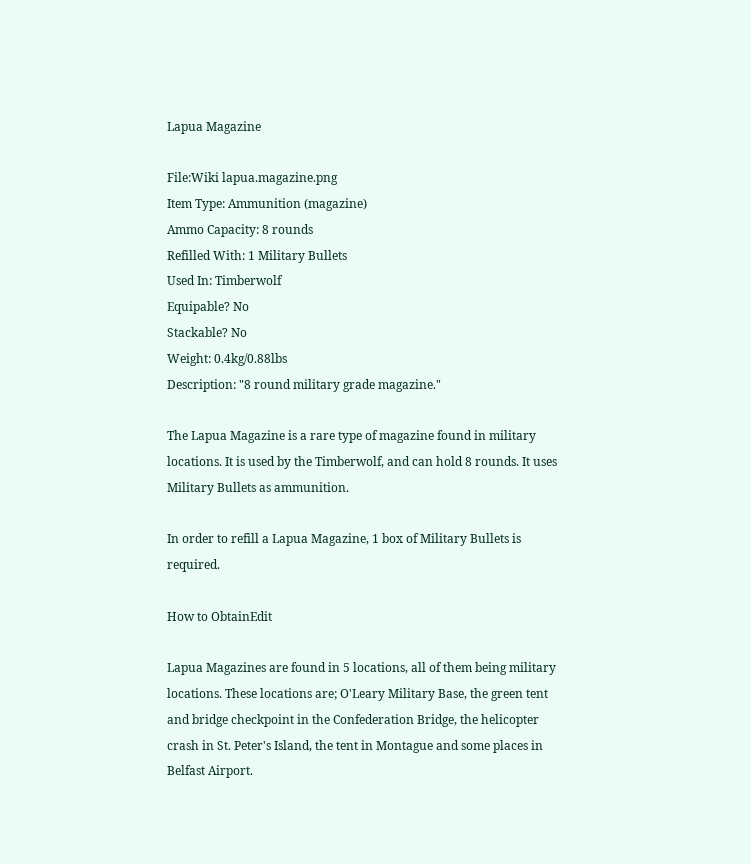Lapua Magazine

File:Wiki lapua.magazine.png
Item Type: Ammunition (magazine)
Ammo Capacity: 8 rounds
Refilled With: 1 Military Bullets
Used In: Timberwolf
Equipable? No
Stackable? No
Weight: 0.4kg/0.88lbs
Description: "8 round military grade magazine."

The Lapua Magazine is a rare type of magazine found in military locations. It is used by the Timberwolf, and can hold 8 rounds. It uses Military Bullets as ammunition.

In order to refill a Lapua Magazine, 1 box of Military Bullets is required.

How to ObtainEdit

Lapua Magazines are found in 5 locations, all of them being military locations. These locations are; O'Leary Military Base, the green tent and bridge checkpoint in the Confederation Bridge, the helicopter crash in St. Peter's Island, the tent in Montague and some places in Belfast Airport.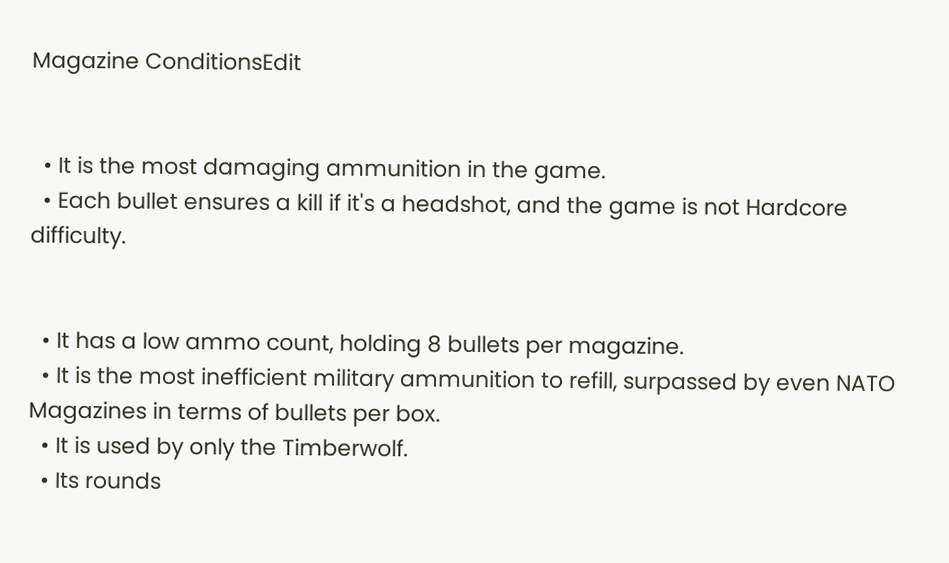Magazine ConditionsEdit


  • It is the most damaging ammunition in the game.
  • Each bullet ensures a kill if it's a headshot, and the game is not Hardcore difficulty.


  • It has a low ammo count, holding 8 bullets per magazine.
  • It is the most inefficient military ammunition to refill, surpassed by even NATO Magazines in terms of bullets per box.
  • It is used by only the Timberwolf.
  • Its rounds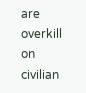are overkill on civilian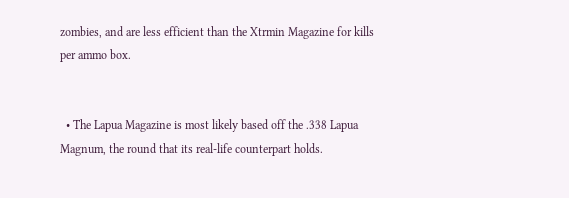zombies, and are less efficient than the Xtrmin Magazine for kills per ammo box.


  • The Lapua Magazine is most likely based off the .338 Lapua Magnum, the round that its real-life counterpart holds.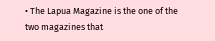• The Lapua Magazine is the one of the two magazines that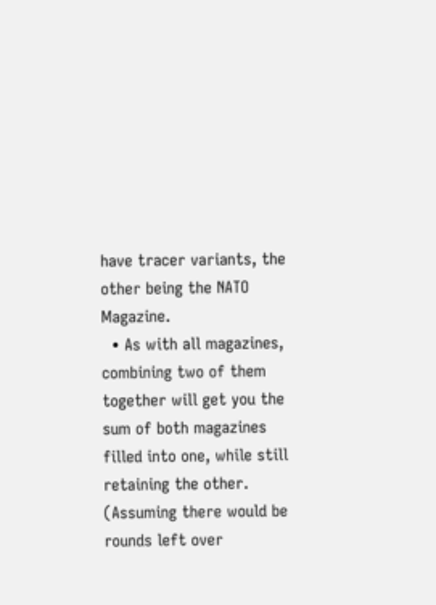have tracer variants, the other being the NATO Magazine.
  • As with all magazines, combining two of them together will get you the sum of both magazines filled into one, while still retaining the other. (Assuming there would be rounds left over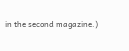in the second magazine.)